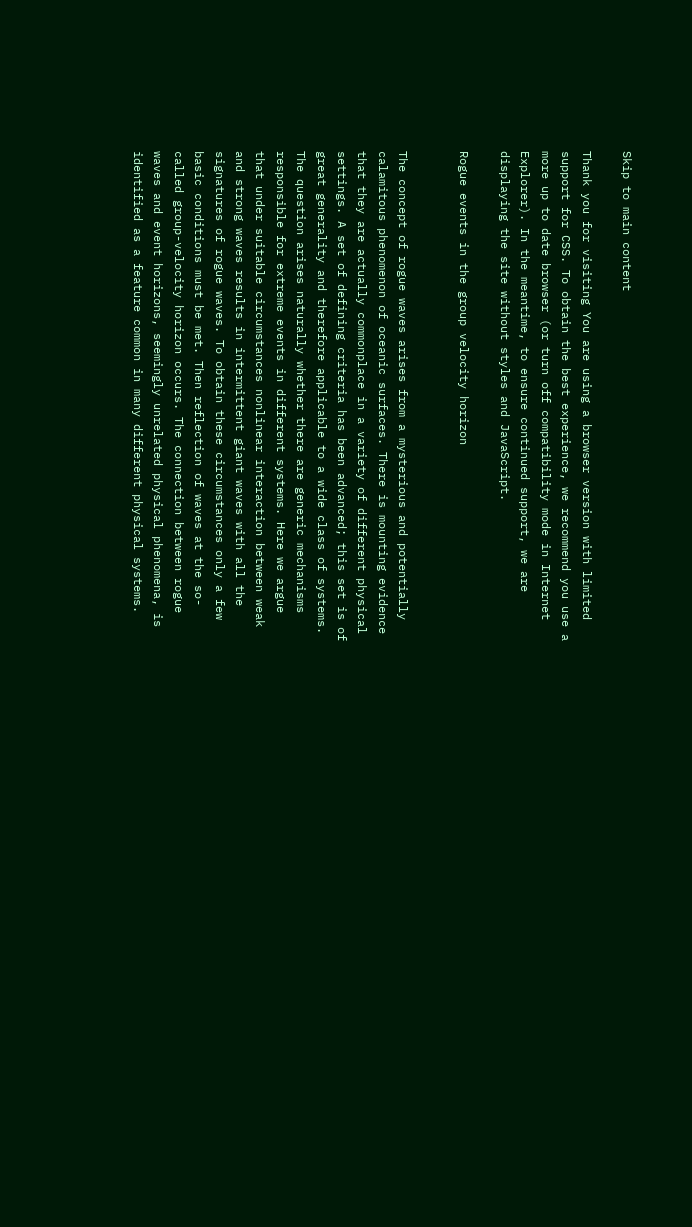Skip to main content

Thank you for visiting You are using a browser version with limited support for CSS. To obtain the best experience, we recommend you use a more up to date browser (or turn off compatibility mode in Internet Explorer). In the meantime, to ensure continued support, we are displaying the site without styles and JavaScript.

Rogue events in the group velocity horizon


The concept of rogue waves arises from a mysterious and potentially calamitous phenomenon of oceanic surfaces. There is mounting evidence that they are actually commonplace in a variety of different physical settings. A set of defining criteria has been advanced; this set is of great generality and therefore applicable to a wide class of systems. The question arises naturally whether there are generic mechanisms responsible for extreme events in different systems. Here we argue that under suitable circumstances nonlinear interaction between weak and strong waves results in intermittent giant waves with all the signatures of rogue waves. To obtain these circumstances only a few basic conditions must be met. Then reflection of waves at the so-called group-velocity horizon occurs. The connection between rogue waves and event horizons, seemingly unrelated physical phenomena, is identified as a feature common in many different physical systems.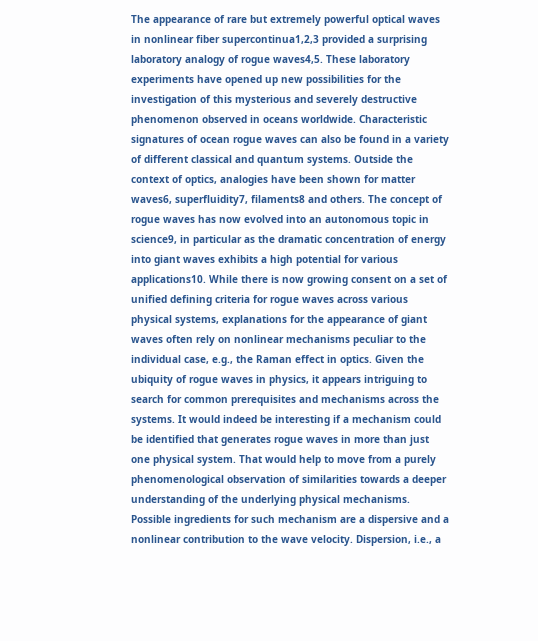The appearance of rare but extremely powerful optical waves in nonlinear fiber supercontinua1,2,3 provided a surprising laboratory analogy of rogue waves4,5. These laboratory experiments have opened up new possibilities for the investigation of this mysterious and severely destructive phenomenon observed in oceans worldwide. Characteristic signatures of ocean rogue waves can also be found in a variety of different classical and quantum systems. Outside the context of optics, analogies have been shown for matter waves6, superfluidity7, filaments8 and others. The concept of rogue waves has now evolved into an autonomous topic in science9, in particular as the dramatic concentration of energy into giant waves exhibits a high potential for various applications10. While there is now growing consent on a set of unified defining criteria for rogue waves across various physical systems, explanations for the appearance of giant waves often rely on nonlinear mechanisms peculiar to the individual case, e.g., the Raman effect in optics. Given the ubiquity of rogue waves in physics, it appears intriguing to search for common prerequisites and mechanisms across the systems. It would indeed be interesting if a mechanism could be identified that generates rogue waves in more than just one physical system. That would help to move from a purely phenomenological observation of similarities towards a deeper understanding of the underlying physical mechanisms. Possible ingredients for such mechanism are a dispersive and a nonlinear contribution to the wave velocity. Dispersion, i.e., a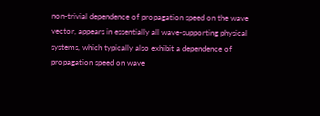non-trivial dependence of propagation speed on the wave vector, appears in essentially all wave-supporting physical systems, which typically also exhibit a dependence of propagation speed on wave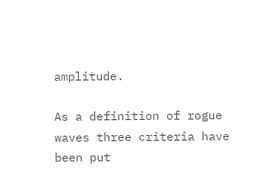amplitude.

As a definition of rogue waves three criteria have been put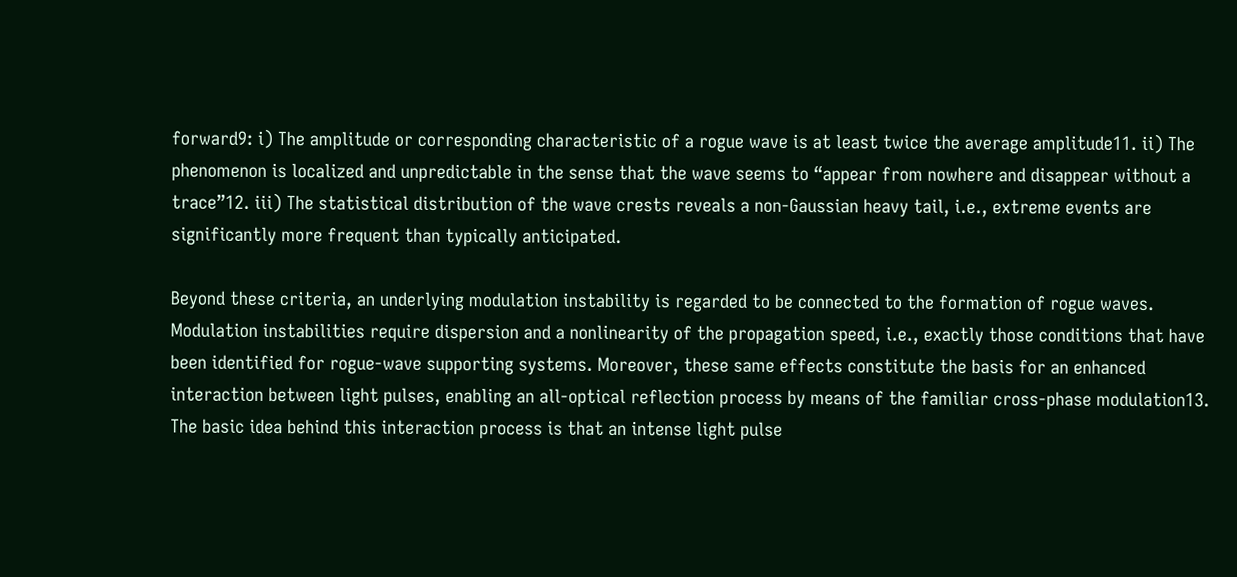forward9: i) The amplitude or corresponding characteristic of a rogue wave is at least twice the average amplitude11. ii) The phenomenon is localized and unpredictable in the sense that the wave seems to “appear from nowhere and disappear without a trace”12. iii) The statistical distribution of the wave crests reveals a non-Gaussian heavy tail, i.e., extreme events are significantly more frequent than typically anticipated.

Beyond these criteria, an underlying modulation instability is regarded to be connected to the formation of rogue waves. Modulation instabilities require dispersion and a nonlinearity of the propagation speed, i.e., exactly those conditions that have been identified for rogue-wave supporting systems. Moreover, these same effects constitute the basis for an enhanced interaction between light pulses, enabling an all-optical reflection process by means of the familiar cross-phase modulation13. The basic idea behind this interaction process is that an intense light pulse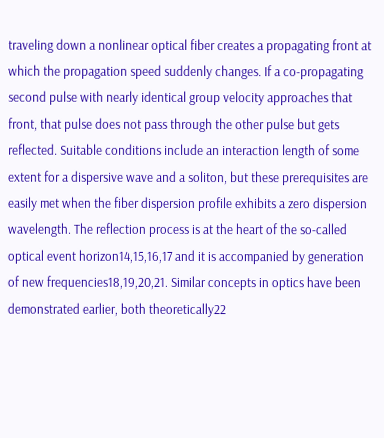traveling down a nonlinear optical fiber creates a propagating front at which the propagation speed suddenly changes. If a co-propagating second pulse with nearly identical group velocity approaches that front, that pulse does not pass through the other pulse but gets reflected. Suitable conditions include an interaction length of some extent for a dispersive wave and a soliton, but these prerequisites are easily met when the fiber dispersion profile exhibits a zero dispersion wavelength. The reflection process is at the heart of the so-called optical event horizon14,15,16,17 and it is accompanied by generation of new frequencies18,19,20,21. Similar concepts in optics have been demonstrated earlier, both theoretically22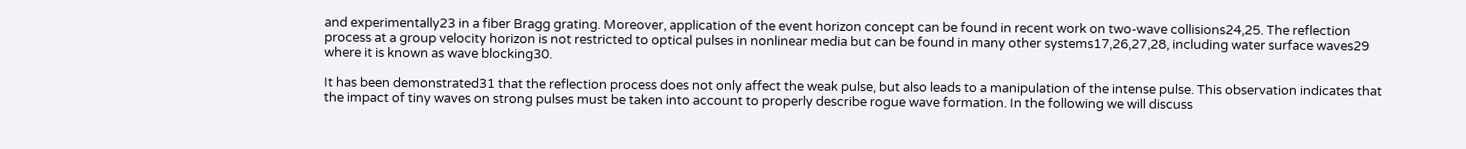and experimentally23 in a fiber Bragg grating. Moreover, application of the event horizon concept can be found in recent work on two-wave collisions24,25. The reflection process at a group velocity horizon is not restricted to optical pulses in nonlinear media but can be found in many other systems17,26,27,28, including water surface waves29 where it is known as wave blocking30.

It has been demonstrated31 that the reflection process does not only affect the weak pulse, but also leads to a manipulation of the intense pulse. This observation indicates that the impact of tiny waves on strong pulses must be taken into account to properly describe rogue wave formation. In the following we will discuss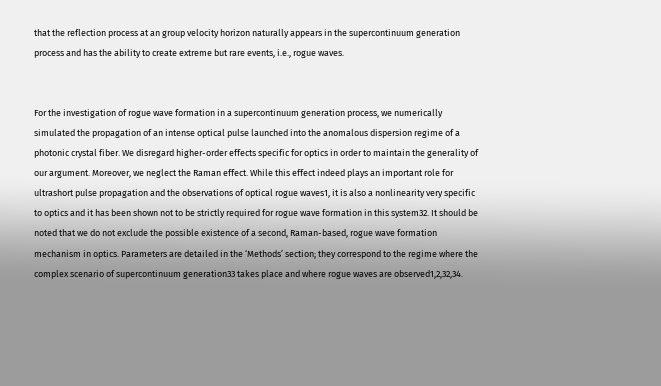that the reflection process at an group velocity horizon naturally appears in the supercontinuum generation process and has the ability to create extreme but rare events, i.e., rogue waves.


For the investigation of rogue wave formation in a supercontinuum generation process, we numerically simulated the propagation of an intense optical pulse launched into the anomalous dispersion regime of a photonic crystal fiber. We disregard higher-order effects specific for optics in order to maintain the generality of our argument. Moreover, we neglect the Raman effect. While this effect indeed plays an important role for ultrashort pulse propagation and the observations of optical rogue waves1, it is also a nonlinearity very specific to optics and it has been shown not to be strictly required for rogue wave formation in this system32. It should be noted that we do not exclude the possible existence of a second, Raman-based, rogue wave formation mechanism in optics. Parameters are detailed in the ‘Methods’ section; they correspond to the regime where the complex scenario of supercontinuum generation33 takes place and where rogue waves are observed1,2,32,34.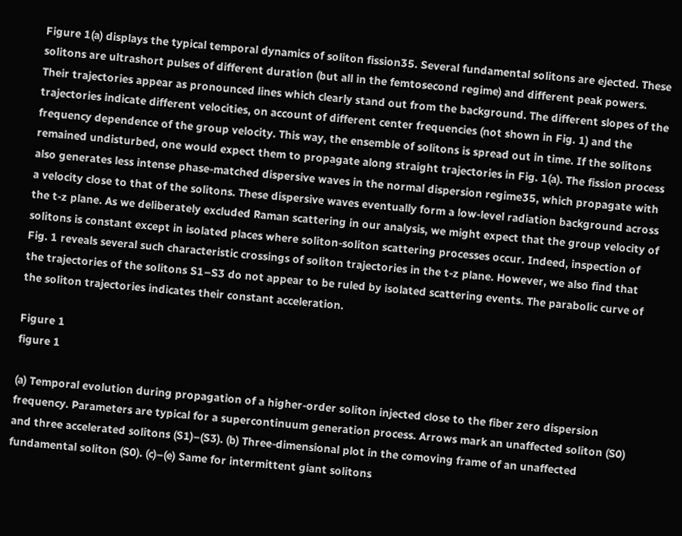Figure 1(a) displays the typical temporal dynamics of soliton fission35. Several fundamental solitons are ejected. These solitons are ultrashort pulses of different duration (but all in the femtosecond regime) and different peak powers. Their trajectories appear as pronounced lines which clearly stand out from the background. The different slopes of the trajectories indicate different velocities, on account of different center frequencies (not shown in Fig. 1) and the frequency dependence of the group velocity. This way, the ensemble of solitons is spread out in time. If the solitons remained undisturbed, one would expect them to propagate along straight trajectories in Fig. 1(a). The fission process also generates less intense phase-matched dispersive waves in the normal dispersion regime35, which propagate with a velocity close to that of the solitons. These dispersive waves eventually form a low-level radiation background across the t-z plane. As we deliberately excluded Raman scattering in our analysis, we might expect that the group velocity of solitons is constant except in isolated places where soliton-soliton scattering processes occur. Indeed, inspection of Fig. 1 reveals several such characteristic crossings of soliton trajectories in the t-z plane. However, we also find that the trajectories of the solitons S1–S3 do not appear to be ruled by isolated scattering events. The parabolic curve of the soliton trajectories indicates their constant acceleration.

Figure 1
figure 1

(a) Temporal evolution during propagation of a higher-order soliton injected close to the fiber zero dispersion frequency. Parameters are typical for a supercontinuum generation process. Arrows mark an unaffected soliton (S0) and three accelerated solitons (S1)–(S3). (b) Three-dimensional plot in the comoving frame of an unaffected fundamental soliton (S0). (c)–(e) Same for intermittent giant solitons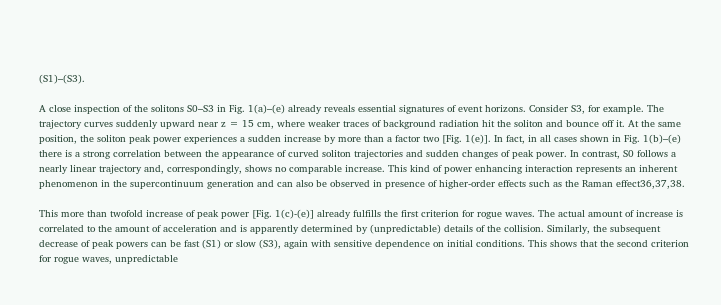(S1)–(S3).

A close inspection of the solitons S0–S3 in Fig. 1(a)–(e) already reveals essential signatures of event horizons. Consider S3, for example. The trajectory curves suddenly upward near z = 15 cm, where weaker traces of background radiation hit the soliton and bounce off it. At the same position, the soliton peak power experiences a sudden increase by more than a factor two [Fig. 1(e)]. In fact, in all cases shown in Fig. 1(b)–(e) there is a strong correlation between the appearance of curved soliton trajectories and sudden changes of peak power. In contrast, S0 follows a nearly linear trajectory and, correspondingly, shows no comparable increase. This kind of power enhancing interaction represents an inherent phenomenon in the supercontinuum generation and can also be observed in presence of higher-order effects such as the Raman effect36,37,38.

This more than twofold increase of peak power [Fig. 1(c)-(e)] already fulfills the first criterion for rogue waves. The actual amount of increase is correlated to the amount of acceleration and is apparently determined by (unpredictable) details of the collision. Similarly, the subsequent decrease of peak powers can be fast (S1) or slow (S3), again with sensitive dependence on initial conditions. This shows that the second criterion for rogue waves, unpredictable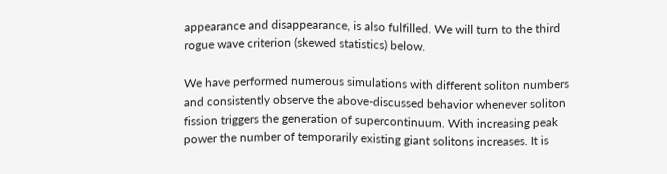appearance and disappearance, is also fulfilled. We will turn to the third rogue wave criterion (skewed statistics) below.

We have performed numerous simulations with different soliton numbers and consistently observe the above-discussed behavior whenever soliton fission triggers the generation of supercontinuum. With increasing peak power the number of temporarily existing giant solitons increases. It is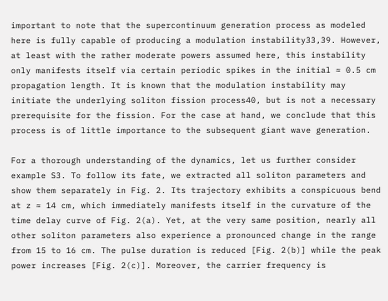important to note that the supercontinuum generation process as modeled here is fully capable of producing a modulation instability33,39. However, at least with the rather moderate powers assumed here, this instability only manifests itself via certain periodic spikes in the initial ≈ 0.5 cm propagation length. It is known that the modulation instability may initiate the underlying soliton fission process40, but is not a necessary prerequisite for the fission. For the case at hand, we conclude that this process is of little importance to the subsequent giant wave generation.

For a thorough understanding of the dynamics, let us further consider example S3. To follow its fate, we extracted all soliton parameters and show them separately in Fig. 2. Its trajectory exhibits a conspicuous bend at z ≈ 14 cm, which immediately manifests itself in the curvature of the time delay curve of Fig. 2(a). Yet, at the very same position, nearly all other soliton parameters also experience a pronounced change in the range from 15 to 16 cm. The pulse duration is reduced [Fig. 2(b)] while the peak power increases [Fig. 2(c)]. Moreover, the carrier frequency is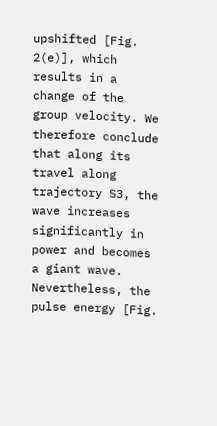upshifted [Fig. 2(e)], which results in a change of the group velocity. We therefore conclude that along its travel along trajectory S3, the wave increases significantly in power and becomes a giant wave. Nevertheless, the pulse energy [Fig.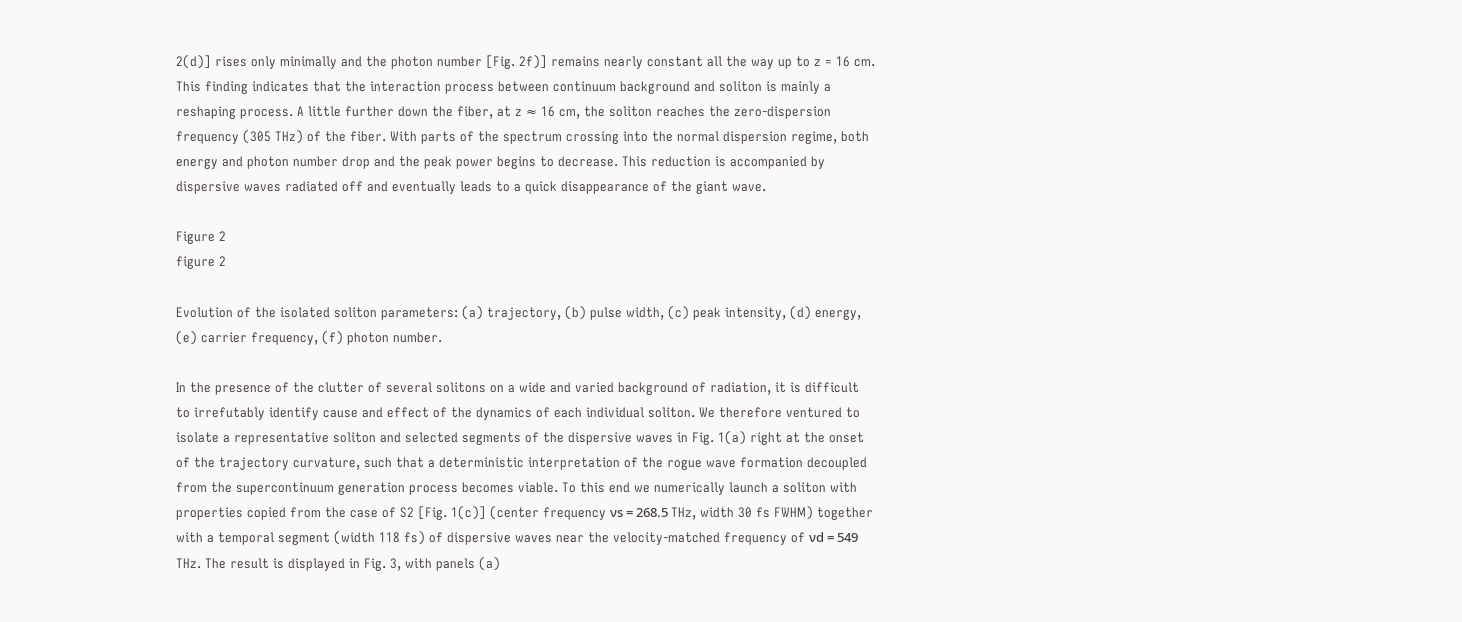2(d)] rises only minimally and the photon number [Fig. 2f)] remains nearly constant all the way up to z = 16 cm. This finding indicates that the interaction process between continuum background and soliton is mainly a reshaping process. A little further down the fiber, at z ≈ 16 cm, the soliton reaches the zero-dispersion frequency (305 THz) of the fiber. With parts of the spectrum crossing into the normal dispersion regime, both energy and photon number drop and the peak power begins to decrease. This reduction is accompanied by dispersive waves radiated off and eventually leads to a quick disappearance of the giant wave.

Figure 2
figure 2

Evolution of the isolated soliton parameters: (a) trajectory, (b) pulse width, (c) peak intensity, (d) energy, (e) carrier frequency, (f) photon number.

In the presence of the clutter of several solitons on a wide and varied background of radiation, it is difficult to irrefutably identify cause and effect of the dynamics of each individual soliton. We therefore ventured to isolate a representative soliton and selected segments of the dispersive waves in Fig. 1(a) right at the onset of the trajectory curvature, such that a deterministic interpretation of the rogue wave formation decoupled from the supercontinuum generation process becomes viable. To this end we numerically launch a soliton with properties copied from the case of S2 [Fig. 1(c)] (center frequency νs = 268.5 THz, width 30 fs FWHM) together with a temporal segment (width 118 fs) of dispersive waves near the velocity-matched frequency of νd = 549 THz. The result is displayed in Fig. 3, with panels (a)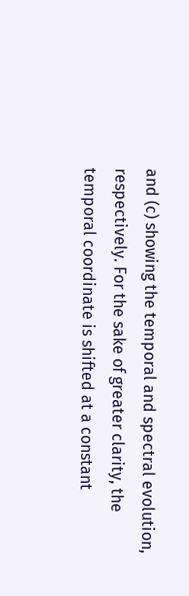and (c) showing the temporal and spectral evolution, respectively. For the sake of greater clarity, the temporal coordinate is shifted at a constant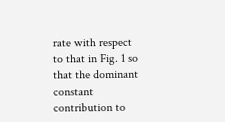rate with respect to that in Fig. 1 so that the dominant constant contribution to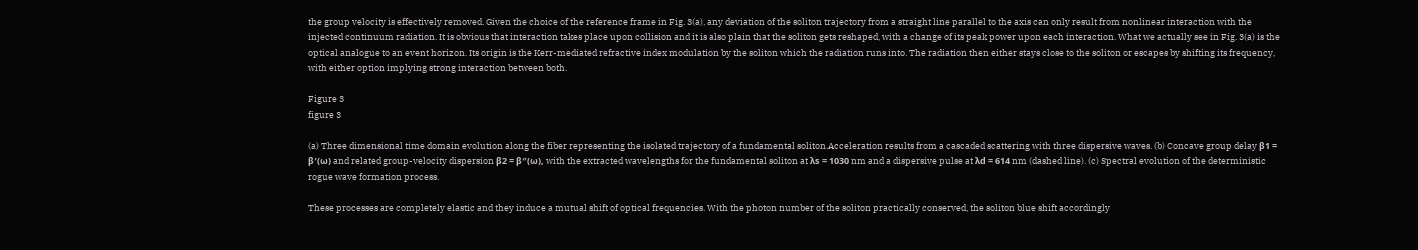the group velocity is effectively removed. Given the choice of the reference frame in Fig. 3(a), any deviation of the soliton trajectory from a straight line parallel to the axis can only result from nonlinear interaction with the injected continuum radiation. It is obvious that interaction takes place upon collision and it is also plain that the soliton gets reshaped, with a change of its peak power upon each interaction. What we actually see in Fig. 3(a) is the optical analogue to an event horizon. Its origin is the Kerr-mediated refractive index modulation by the soliton which the radiation runs into. The radiation then either stays close to the soliton or escapes by shifting its frequency, with either option implying strong interaction between both.

Figure 3
figure 3

(a) Three dimensional time domain evolution along the fiber representing the isolated trajectory of a fundamental soliton.Acceleration results from a cascaded scattering with three dispersive waves. (b) Concave group delay β1 = β′(ω) and related group-velocity dispersion β2 = β″(ω), with the extracted wavelengths for the fundamental soliton at λs = 1030 nm and a dispersive pulse at λd = 614 nm (dashed line). (c) Spectral evolution of the deterministic rogue wave formation process.

These processes are completely elastic and they induce a mutual shift of optical frequencies. With the photon number of the soliton practically conserved, the soliton blue shift accordingly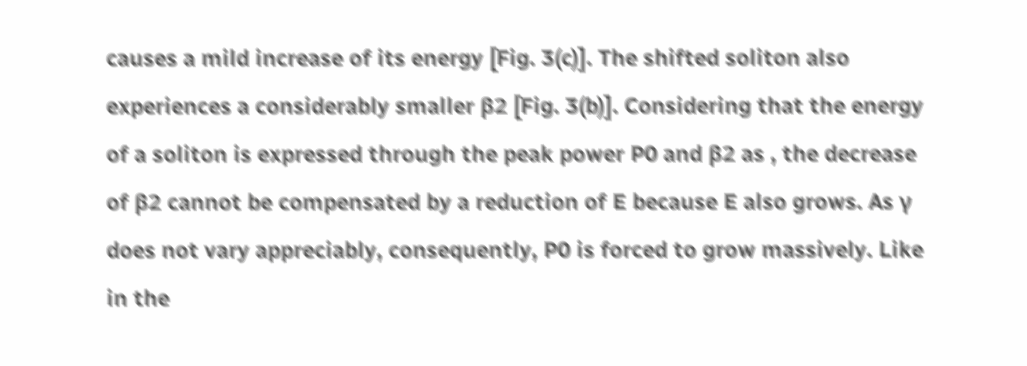causes a mild increase of its energy [Fig. 3(c)]. The shifted soliton also experiences a considerably smaller β2 [Fig. 3(b)]. Considering that the energy of a soliton is expressed through the peak power P0 and β2 as , the decrease of β2 cannot be compensated by a reduction of E because E also grows. As γ does not vary appreciably, consequently, P0 is forced to grow massively. Like in the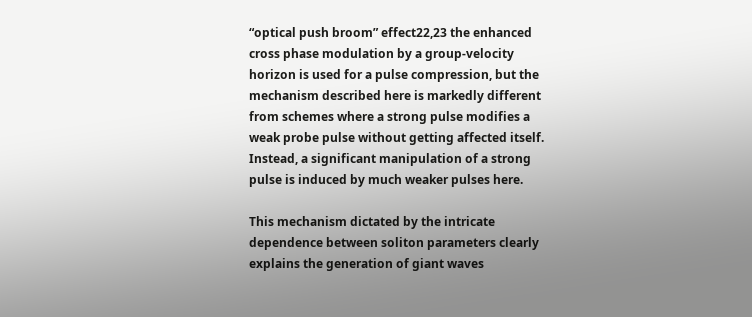“optical push broom” effect22,23 the enhanced cross phase modulation by a group-velocity horizon is used for a pulse compression, but the mechanism described here is markedly different from schemes where a strong pulse modifies a weak probe pulse without getting affected itself. Instead, a significant manipulation of a strong pulse is induced by much weaker pulses here.

This mechanism dictated by the intricate dependence between soliton parameters clearly explains the generation of giant waves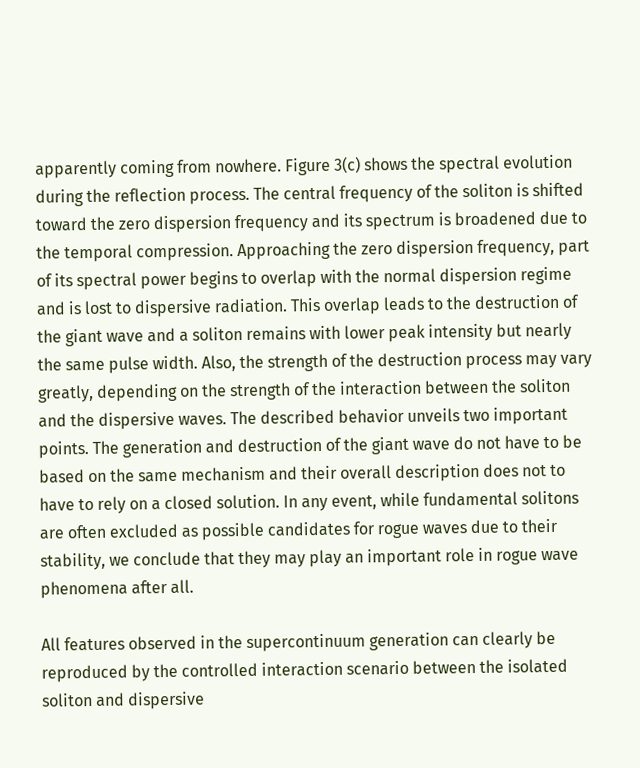apparently coming from nowhere. Figure 3(c) shows the spectral evolution during the reflection process. The central frequency of the soliton is shifted toward the zero dispersion frequency and its spectrum is broadened due to the temporal compression. Approaching the zero dispersion frequency, part of its spectral power begins to overlap with the normal dispersion regime and is lost to dispersive radiation. This overlap leads to the destruction of the giant wave and a soliton remains with lower peak intensity but nearly the same pulse width. Also, the strength of the destruction process may vary greatly, depending on the strength of the interaction between the soliton and the dispersive waves. The described behavior unveils two important points. The generation and destruction of the giant wave do not have to be based on the same mechanism and their overall description does not to have to rely on a closed solution. In any event, while fundamental solitons are often excluded as possible candidates for rogue waves due to their stability, we conclude that they may play an important role in rogue wave phenomena after all.

All features observed in the supercontinuum generation can clearly be reproduced by the controlled interaction scenario between the isolated soliton and dispersive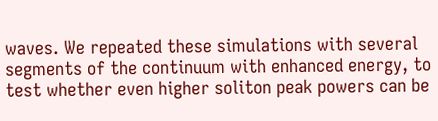waves. We repeated these simulations with several segments of the continuum with enhanced energy, to test whether even higher soliton peak powers can be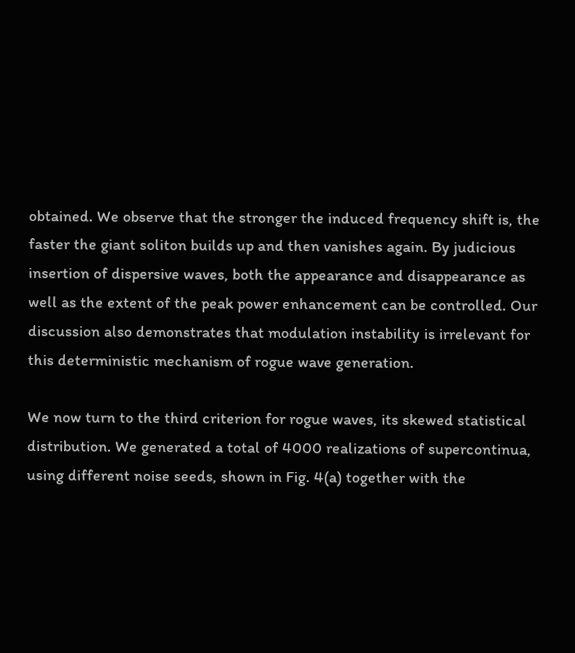obtained. We observe that the stronger the induced frequency shift is, the faster the giant soliton builds up and then vanishes again. By judicious insertion of dispersive waves, both the appearance and disappearance as well as the extent of the peak power enhancement can be controlled. Our discussion also demonstrates that modulation instability is irrelevant for this deterministic mechanism of rogue wave generation.

We now turn to the third criterion for rogue waves, its skewed statistical distribution. We generated a total of 4000 realizations of supercontinua, using different noise seeds, shown in Fig. 4(a) together with the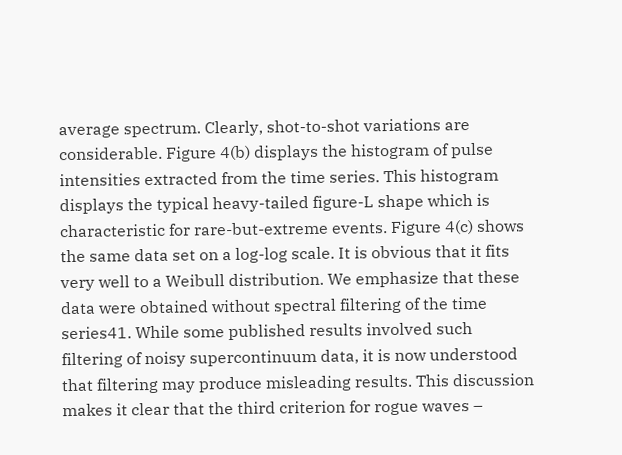average spectrum. Clearly, shot-to-shot variations are considerable. Figure 4(b) displays the histogram of pulse intensities extracted from the time series. This histogram displays the typical heavy-tailed figure-L shape which is characteristic for rare-but-extreme events. Figure 4(c) shows the same data set on a log-log scale. It is obvious that it fits very well to a Weibull distribution. We emphasize that these data were obtained without spectral filtering of the time series41. While some published results involved such filtering of noisy supercontinuum data, it is now understood that filtering may produce misleading results. This discussion makes it clear that the third criterion for rogue waves –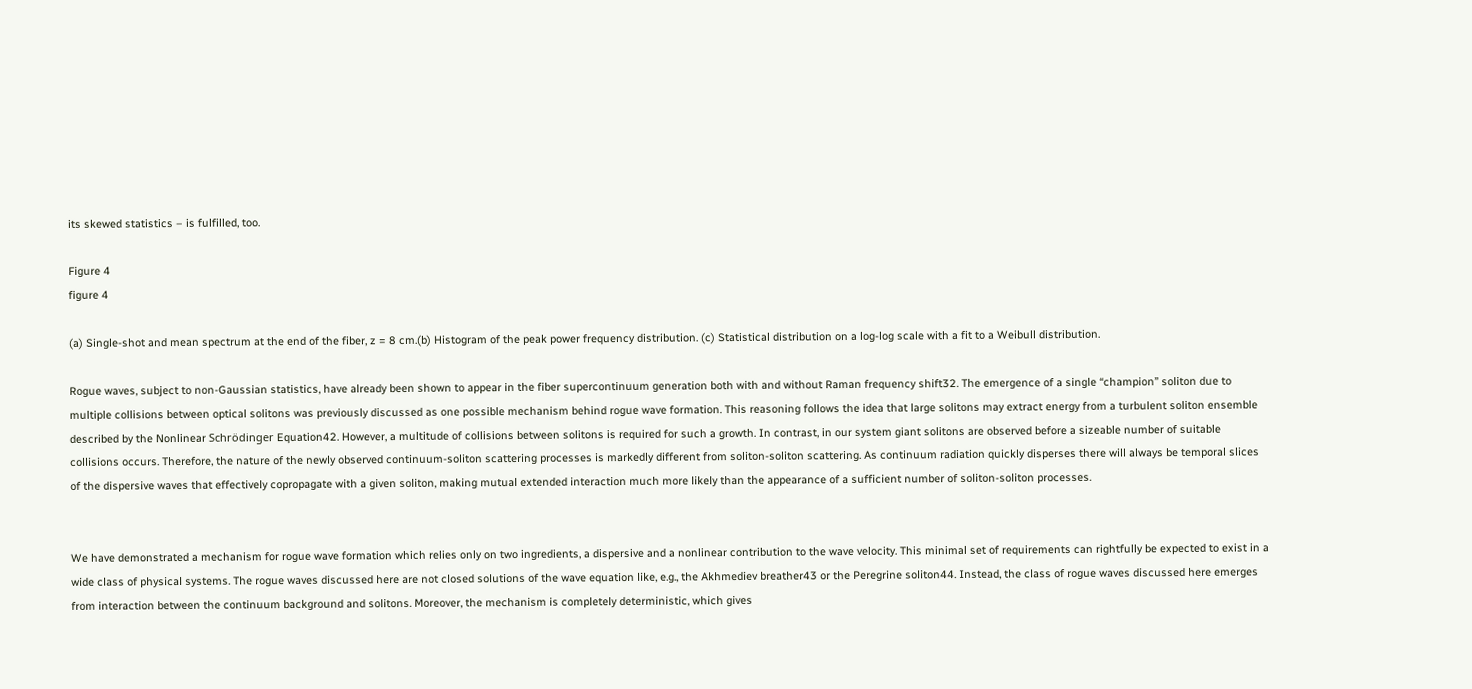its skewed statistics – is fulfilled, too.

Figure 4
figure 4

(a) Single-shot and mean spectrum at the end of the fiber, z = 8 cm.(b) Histogram of the peak power frequency distribution. (c) Statistical distribution on a log-log scale with a fit to a Weibull distribution.

Rogue waves, subject to non-Gaussian statistics, have already been shown to appear in the fiber supercontinuum generation both with and without Raman frequency shift32. The emergence of a single “champion” soliton due to multiple collisions between optical solitons was previously discussed as one possible mechanism behind rogue wave formation. This reasoning follows the idea that large solitons may extract energy from a turbulent soliton ensemble described by the Nonlinear Schrödinger Equation42. However, a multitude of collisions between solitons is required for such a growth. In contrast, in our system giant solitons are observed before a sizeable number of suitable collisions occurs. Therefore, the nature of the newly observed continuum-soliton scattering processes is markedly different from soliton-soliton scattering. As continuum radiation quickly disperses there will always be temporal slices of the dispersive waves that effectively copropagate with a given soliton, making mutual extended interaction much more likely than the appearance of a sufficient number of soliton-soliton processes.


We have demonstrated a mechanism for rogue wave formation which relies only on two ingredients, a dispersive and a nonlinear contribution to the wave velocity. This minimal set of requirements can rightfully be expected to exist in a wide class of physical systems. The rogue waves discussed here are not closed solutions of the wave equation like, e.g., the Akhmediev breather43 or the Peregrine soliton44. Instead, the class of rogue waves discussed here emerges from interaction between the continuum background and solitons. Moreover, the mechanism is completely deterministic, which gives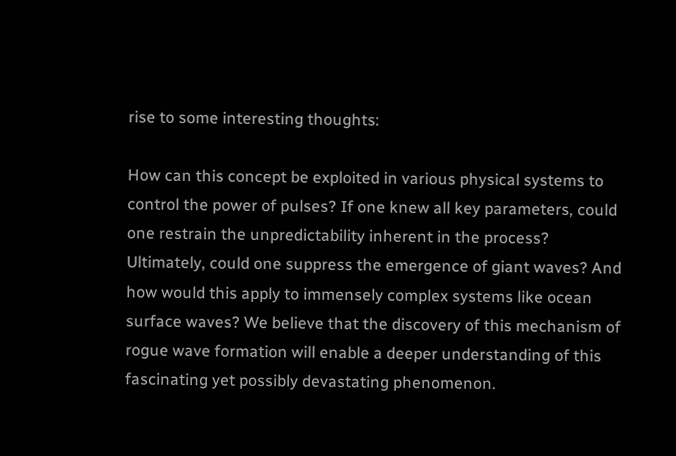rise to some interesting thoughts:

How can this concept be exploited in various physical systems to control the power of pulses? If one knew all key parameters, could one restrain the unpredictability inherent in the process? Ultimately, could one suppress the emergence of giant waves? And how would this apply to immensely complex systems like ocean surface waves? We believe that the discovery of this mechanism of rogue wave formation will enable a deeper understanding of this fascinating yet possibly devastating phenomenon.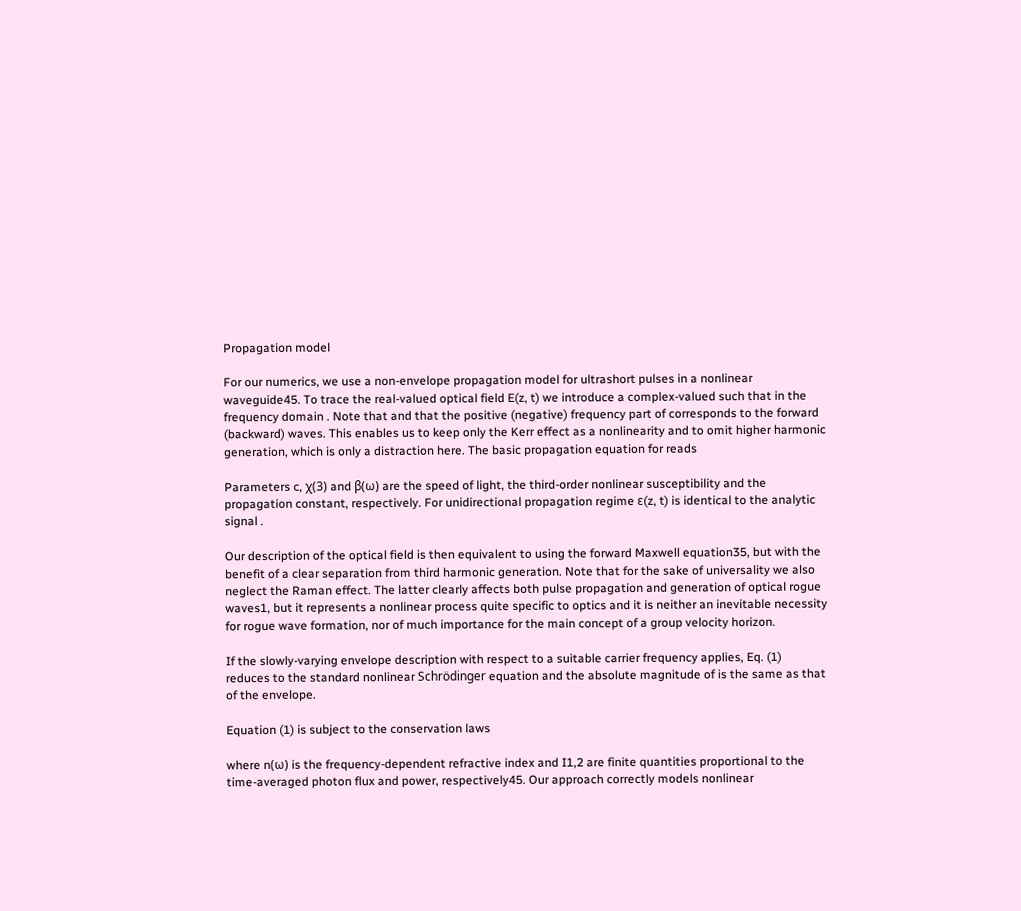Propagation model

For our numerics, we use a non-envelope propagation model for ultrashort pulses in a nonlinear waveguide45. To trace the real-valued optical field E(z, t) we introduce a complex-valued such that in the frequency domain . Note that and that the positive (negative) frequency part of corresponds to the forward (backward) waves. This enables us to keep only the Kerr effect as a nonlinearity and to omit higher harmonic generation, which is only a distraction here. The basic propagation equation for reads

Parameters c, χ(3) and β(ω) are the speed of light, the third-order nonlinear susceptibility and the propagation constant, respectively. For unidirectional propagation regime ε(z, t) is identical to the analytic signal .

Our description of the optical field is then equivalent to using the forward Maxwell equation35, but with the benefit of a clear separation from third harmonic generation. Note that for the sake of universality we also neglect the Raman effect. The latter clearly affects both pulse propagation and generation of optical rogue waves1, but it represents a nonlinear process quite specific to optics and it is neither an inevitable necessity for rogue wave formation, nor of much importance for the main concept of a group velocity horizon.

If the slowly-varying envelope description with respect to a suitable carrier frequency applies, Eq. (1) reduces to the standard nonlinear Schrödinger equation and the absolute magnitude of is the same as that of the envelope.

Equation (1) is subject to the conservation laws

where n(ω) is the frequency-dependent refractive index and I1,2 are finite quantities proportional to the time-averaged photon flux and power, respectively45. Our approach correctly models nonlinear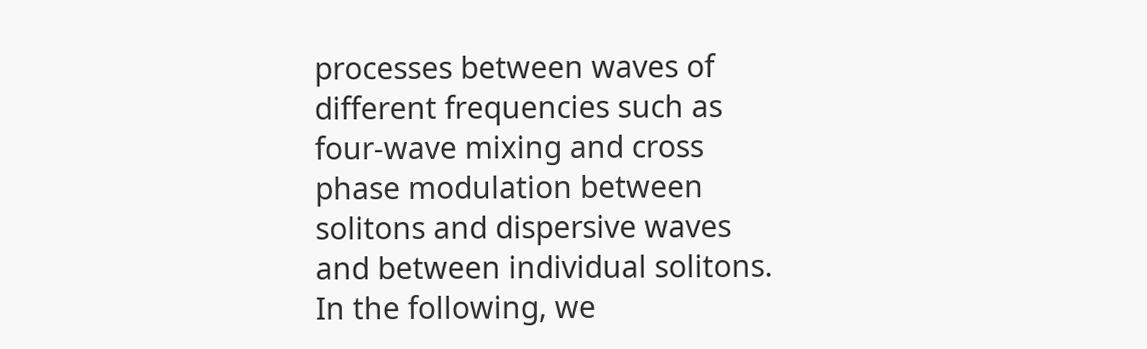processes between waves of different frequencies such as four-wave mixing and cross phase modulation between solitons and dispersive waves and between individual solitons. In the following, we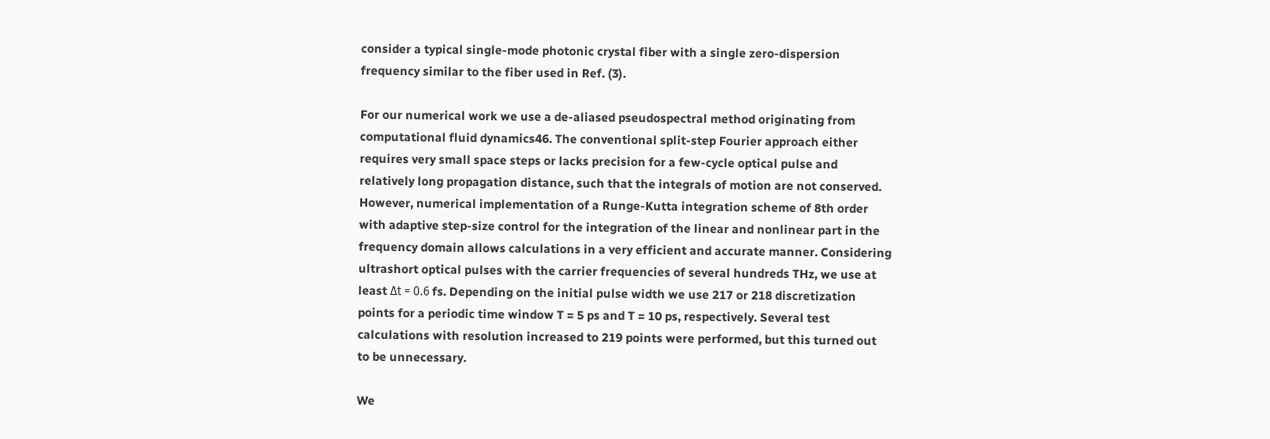consider a typical single-mode photonic crystal fiber with a single zero-dispersion frequency similar to the fiber used in Ref. (3).

For our numerical work we use a de-aliased pseudospectral method originating from computational fluid dynamics46. The conventional split-step Fourier approach either requires very small space steps or lacks precision for a few-cycle optical pulse and relatively long propagation distance, such that the integrals of motion are not conserved. However, numerical implementation of a Runge-Kutta integration scheme of 8th order with adaptive step-size control for the integration of the linear and nonlinear part in the frequency domain allows calculations in a very efficient and accurate manner. Considering ultrashort optical pulses with the carrier frequencies of several hundreds THz, we use at least Δt = 0.6 fs. Depending on the initial pulse width we use 217 or 218 discretization points for a periodic time window T = 5 ps and T = 10 ps, respectively. Several test calculations with resolution increased to 219 points were performed, but this turned out to be unnecessary.

We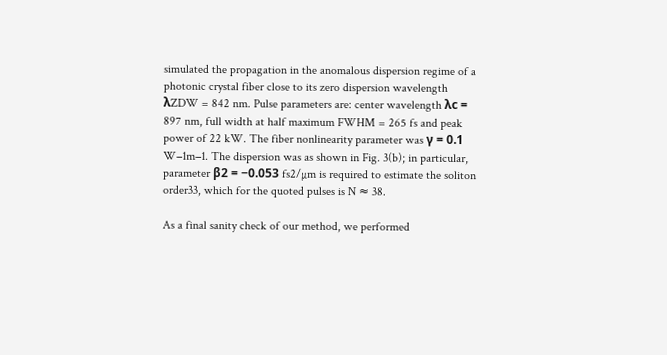simulated the propagation in the anomalous dispersion regime of a photonic crystal fiber close to its zero dispersion wavelength λZDW = 842 nm. Pulse parameters are: center wavelength λc = 897 nm, full width at half maximum FWHM = 265 fs and peak power of 22 kW. The fiber nonlinearity parameter was γ = 0.1 W−1m−1. The dispersion was as shown in Fig. 3(b); in particular, parameter β2 = −0.053 fs2/µm is required to estimate the soliton order33, which for the quoted pulses is N ≈ 38.

As a final sanity check of our method, we performed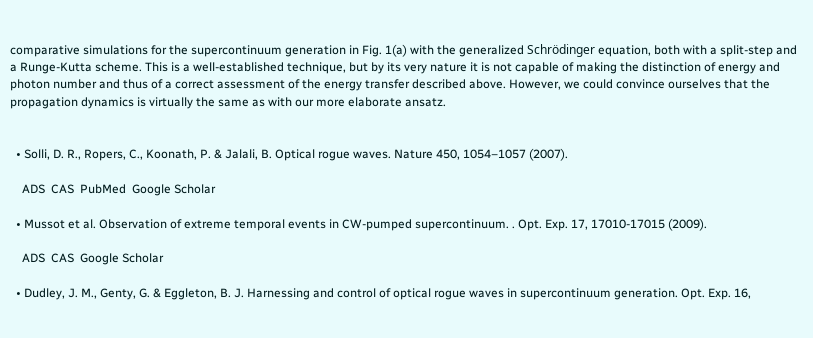comparative simulations for the supercontinuum generation in Fig. 1(a) with the generalized Schrödinger equation, both with a split-step and a Runge-Kutta scheme. This is a well-established technique, but by its very nature it is not capable of making the distinction of energy and photon number and thus of a correct assessment of the energy transfer described above. However, we could convince ourselves that the propagation dynamics is virtually the same as with our more elaborate ansatz.


  • Solli, D. R., Ropers, C., Koonath, P. & Jalali, B. Optical rogue waves. Nature 450, 1054–1057 (2007).

    ADS  CAS  PubMed  Google Scholar

  • Mussot et al. Observation of extreme temporal events in CW-pumped supercontinuum. . Opt. Exp. 17, 17010-17015 (2009).

    ADS  CAS  Google Scholar

  • Dudley, J. M., Genty, G. & Eggleton, B. J. Harnessing and control of optical rogue waves in supercontinuum generation. Opt. Exp. 16,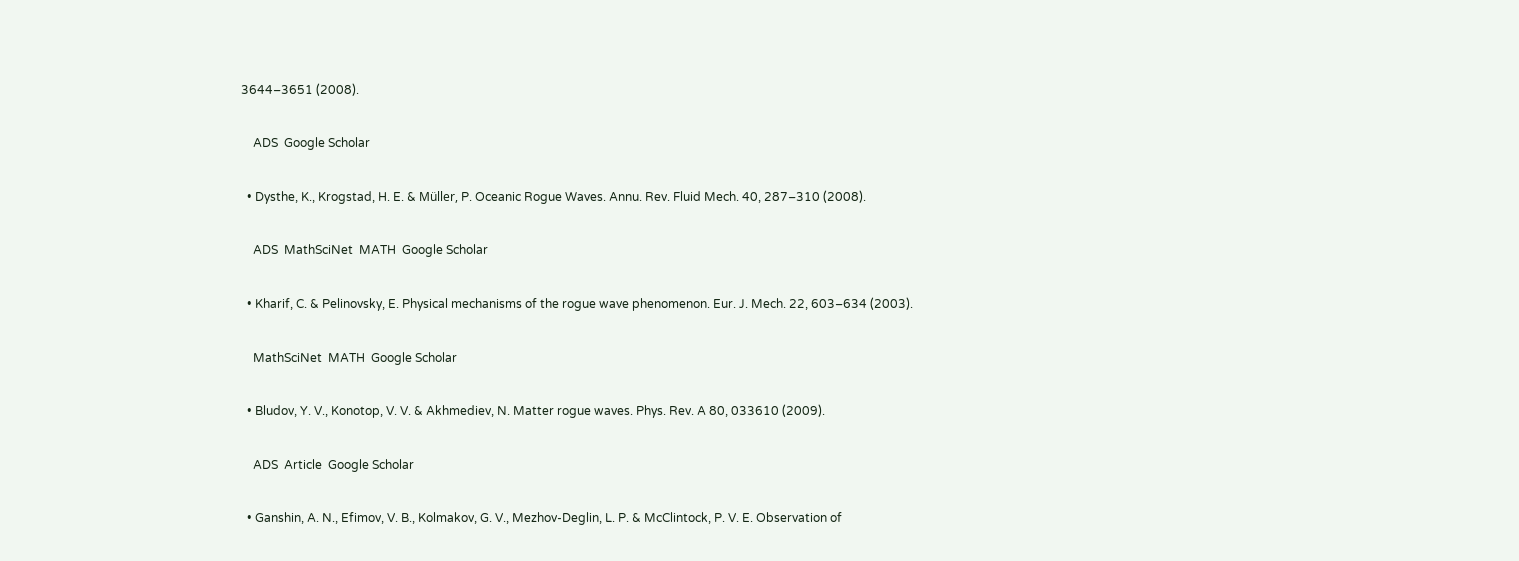3644–3651 (2008).

    ADS  Google Scholar

  • Dysthe, K., Krogstad, H. E. & Müller, P. Oceanic Rogue Waves. Annu. Rev. Fluid Mech. 40, 287–310 (2008).

    ADS  MathSciNet  MATH  Google Scholar

  • Kharif, C. & Pelinovsky, E. Physical mechanisms of the rogue wave phenomenon. Eur. J. Mech. 22, 603–634 (2003).

    MathSciNet  MATH  Google Scholar

  • Bludov, Y. V., Konotop, V. V. & Akhmediev, N. Matter rogue waves. Phys. Rev. A 80, 033610 (2009).

    ADS  Article  Google Scholar

  • Ganshin, A. N., Efimov, V. B., Kolmakov, G. V., Mezhov-Deglin, L. P. & McClintock, P. V. E. Observation of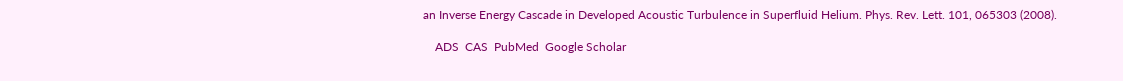an Inverse Energy Cascade in Developed Acoustic Turbulence in Superfluid Helium. Phys. Rev. Lett. 101, 065303 (2008).

    ADS  CAS  PubMed  Google Scholar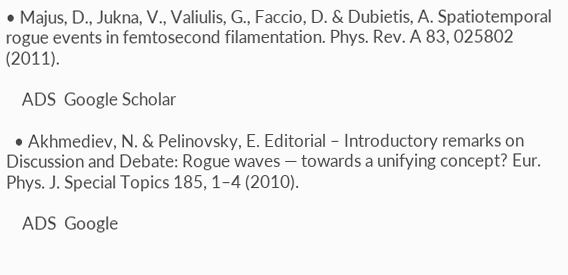• Majus, D., Jukna, V., Valiulis, G., Faccio, D. & Dubietis, A. Spatiotemporal rogue events in femtosecond filamentation. Phys. Rev. A 83, 025802 (2011).

    ADS  Google Scholar

  • Akhmediev, N. & Pelinovsky, E. Editorial – Introductory remarks on Discussion and Debate: Rogue waves — towards a unifying concept? Eur. Phys. J. Special Topics 185, 1–4 (2010).

    ADS  Google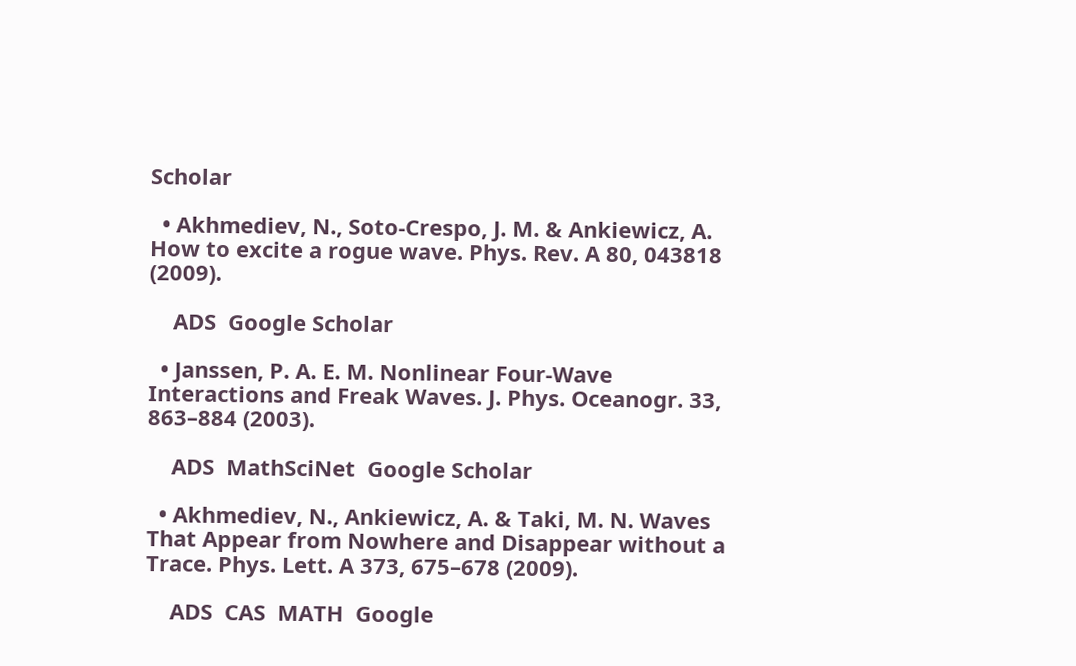Scholar

  • Akhmediev, N., Soto-Crespo, J. M. & Ankiewicz, A. How to excite a rogue wave. Phys. Rev. A 80, 043818 (2009).

    ADS  Google Scholar

  • Janssen, P. A. E. M. Nonlinear Four-Wave Interactions and Freak Waves. J. Phys. Oceanogr. 33, 863–884 (2003).

    ADS  MathSciNet  Google Scholar

  • Akhmediev, N., Ankiewicz, A. & Taki, M. N. Waves That Appear from Nowhere and Disappear without a Trace. Phys. Lett. A 373, 675–678 (2009).

    ADS  CAS  MATH  Google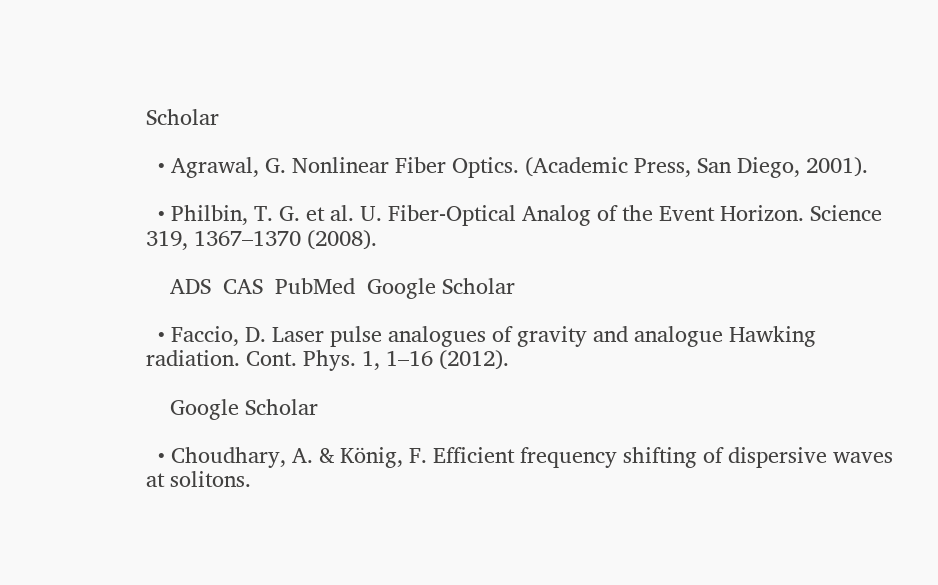Scholar

  • Agrawal, G. Nonlinear Fiber Optics. (Academic Press, San Diego, 2001).

  • Philbin, T. G. et al. U. Fiber-Optical Analog of the Event Horizon. Science 319, 1367–1370 (2008).

    ADS  CAS  PubMed  Google Scholar

  • Faccio, D. Laser pulse analogues of gravity and analogue Hawking radiation. Cont. Phys. 1, 1–16 (2012).

    Google Scholar

  • Choudhary, A. & König, F. Efficient frequency shifting of dispersive waves at solitons.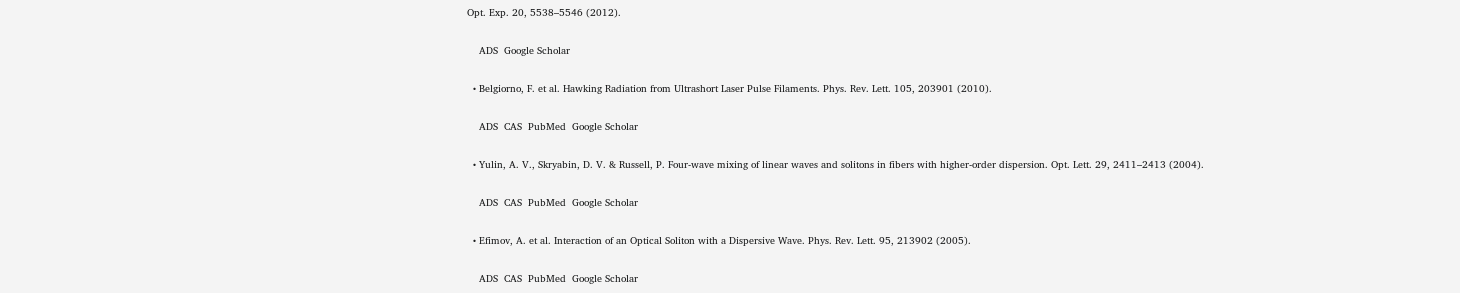Opt. Exp. 20, 5538–5546 (2012).

    ADS  Google Scholar

  • Belgiorno, F. et al. Hawking Radiation from Ultrashort Laser Pulse Filaments. Phys. Rev. Lett. 105, 203901 (2010).

    ADS  CAS  PubMed  Google Scholar

  • Yulin, A. V., Skryabin, D. V. & Russell, P. Four-wave mixing of linear waves and solitons in fibers with higher-order dispersion. Opt. Lett. 29, 2411–2413 (2004).

    ADS  CAS  PubMed  Google Scholar

  • Efimov, A. et al. Interaction of an Optical Soliton with a Dispersive Wave. Phys. Rev. Lett. 95, 213902 (2005).

    ADS  CAS  PubMed  Google Scholar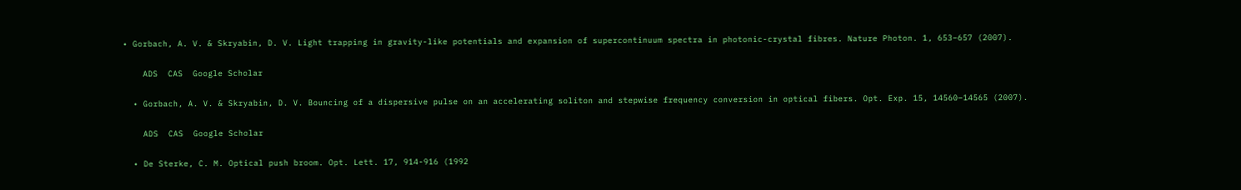• Gorbach, A. V. & Skryabin, D. V. Light trapping in gravity-like potentials and expansion of supercontinuum spectra in photonic-crystal fibres. Nature Photon. 1, 653–657 (2007).

    ADS  CAS  Google Scholar

  • Gorbach, A. V. & Skryabin, D. V. Bouncing of a dispersive pulse on an accelerating soliton and stepwise frequency conversion in optical fibers. Opt. Exp. 15, 14560–14565 (2007).

    ADS  CAS  Google Scholar

  • De Sterke, C. M. Optical push broom. Opt. Lett. 17, 914-916 (1992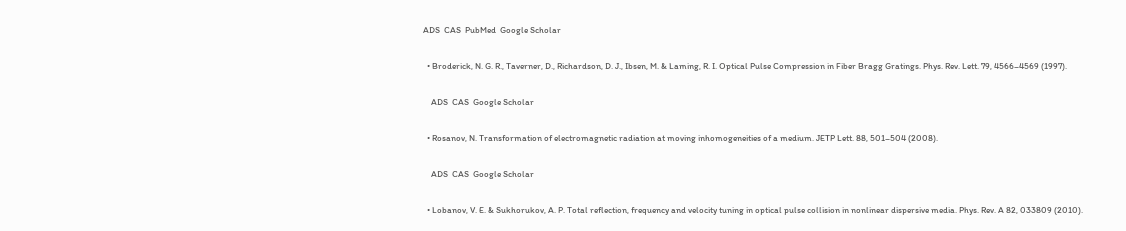ADS  CAS  PubMed  Google Scholar

  • Broderick, N. G. R., Taverner, D., Richardson, D. J., Ibsen, M. & Laming, R. I. Optical Pulse Compression in Fiber Bragg Gratings. Phys. Rev. Lett. 79, 4566–4569 (1997).

    ADS  CAS  Google Scholar

  • Rosanov, N. Transformation of electromagnetic radiation at moving inhomogeneities of a medium. JETP Lett. 88, 501–504 (2008).

    ADS  CAS  Google Scholar

  • Lobanov, V. E. & Sukhorukov, A. P. Total reflection, frequency and velocity tuning in optical pulse collision in nonlinear dispersive media. Phys. Rev. A 82, 033809 (2010).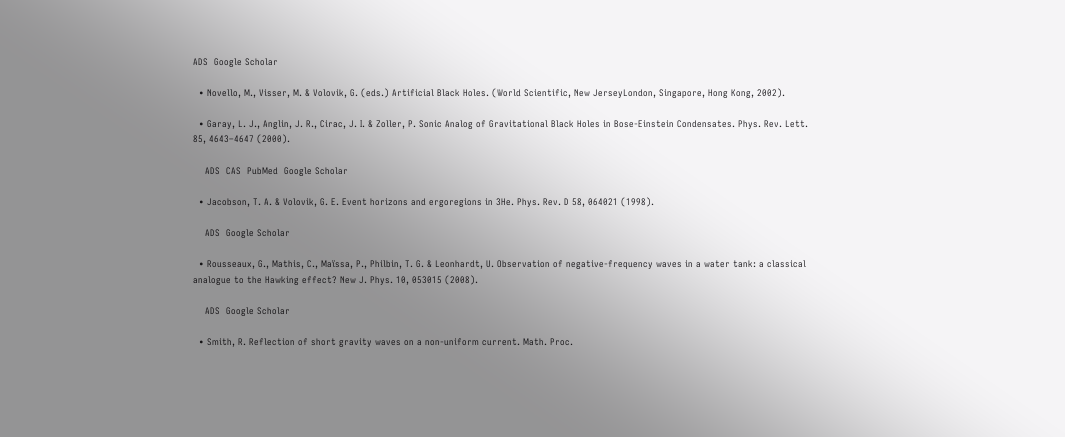ADS  Google Scholar

  • Novello, M., Visser, M. & Volovik, G. (eds.) Artificial Black Holes. (World Scientific, New JerseyLondon, Singapore, Hong Kong, 2002).

  • Garay, L. J., Anglin, J. R., Cirac, J. I. & Zoller, P. Sonic Analog of Gravitational Black Holes in Bose-Einstein Condensates. Phys. Rev. Lett. 85, 4643–4647 (2000).

    ADS  CAS  PubMed  Google Scholar

  • Jacobson, T. A. & Volovik, G. E. Event horizons and ergoregions in 3He. Phys. Rev. D 58, 064021 (1998).

    ADS  Google Scholar

  • Rousseaux, G., Mathis, C., Maïssa, P., Philbin, T. G. & Leonhardt, U. Observation of negative-frequency waves in a water tank: a classical analogue to the Hawking effect? New J. Phys. 10, 053015 (2008).

    ADS  Google Scholar

  • Smith, R. Reflection of short gravity waves on a non-uniform current. Math. Proc.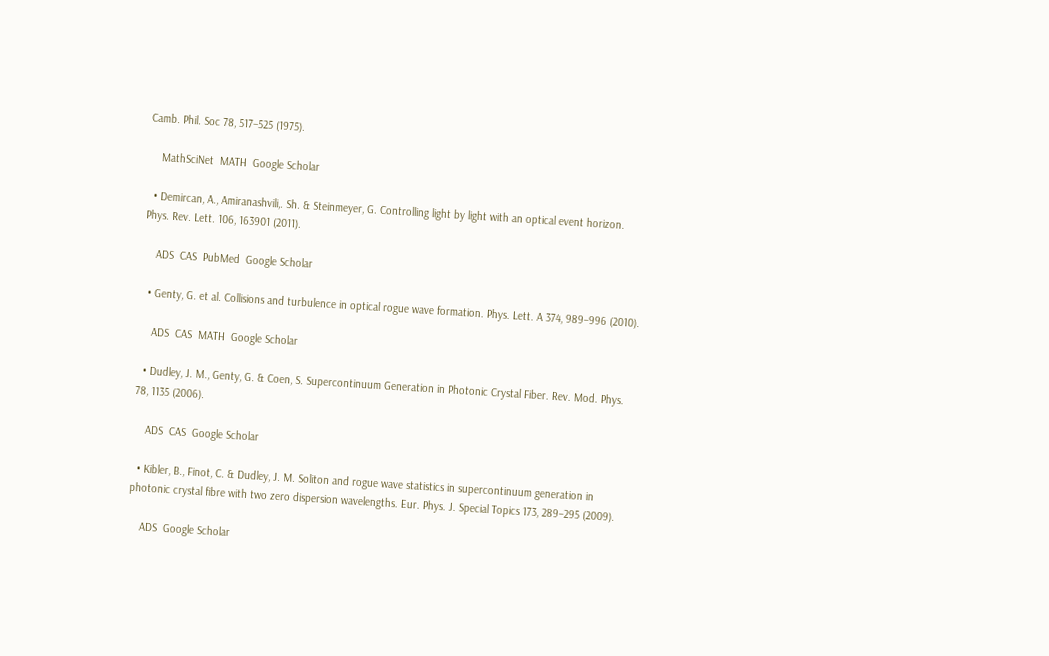Camb. Phil. Soc 78, 517–525 (1975).

    MathSciNet  MATH  Google Scholar

  • Demircan, A., Amiranashvili,. Sh. & Steinmeyer, G. Controlling light by light with an optical event horizon. Phys. Rev. Lett. 106, 163901 (2011).

    ADS  CAS  PubMed  Google Scholar

  • Genty, G. et al. Collisions and turbulence in optical rogue wave formation. Phys. Lett. A 374, 989–996 (2010).

    ADS  CAS  MATH  Google Scholar

  • Dudley, J. M., Genty, G. & Coen, S. Supercontinuum Generation in Photonic Crystal Fiber. Rev. Mod. Phys. 78, 1135 (2006).

    ADS  CAS  Google Scholar

  • Kibler, B., Finot, C. & Dudley, J. M. Soliton and rogue wave statistics in supercontinuum generation in photonic crystal fibre with two zero dispersion wavelengths. Eur. Phys. J. Special Topics 173, 289–295 (2009).

    ADS  Google Scholar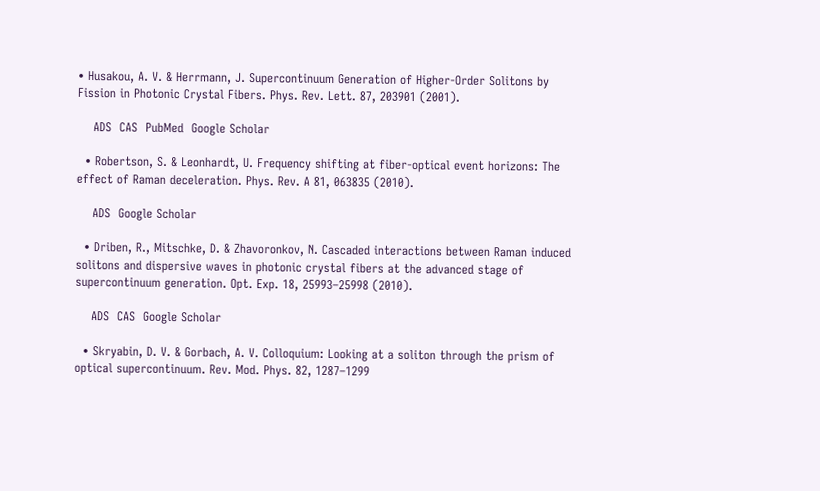• Husakou, A. V. & Herrmann, J. Supercontinuum Generation of Higher-Order Solitons by Fission in Photonic Crystal Fibers. Phys. Rev. Lett. 87, 203901 (2001).

    ADS  CAS  PubMed  Google Scholar

  • Robertson, S. & Leonhardt, U. Frequency shifting at fiber-optical event horizons: The effect of Raman deceleration. Phys. Rev. A 81, 063835 (2010).

    ADS  Google Scholar

  • Driben, R., Mitschke, D. & Zhavoronkov, N. Cascaded interactions between Raman induced solitons and dispersive waves in photonic crystal fibers at the advanced stage of supercontinuum generation. Opt. Exp. 18, 25993–25998 (2010).

    ADS  CAS  Google Scholar

  • Skryabin, D. V. & Gorbach, A. V. Colloquium: Looking at a soliton through the prism of optical supercontinuum. Rev. Mod. Phys. 82, 1287–1299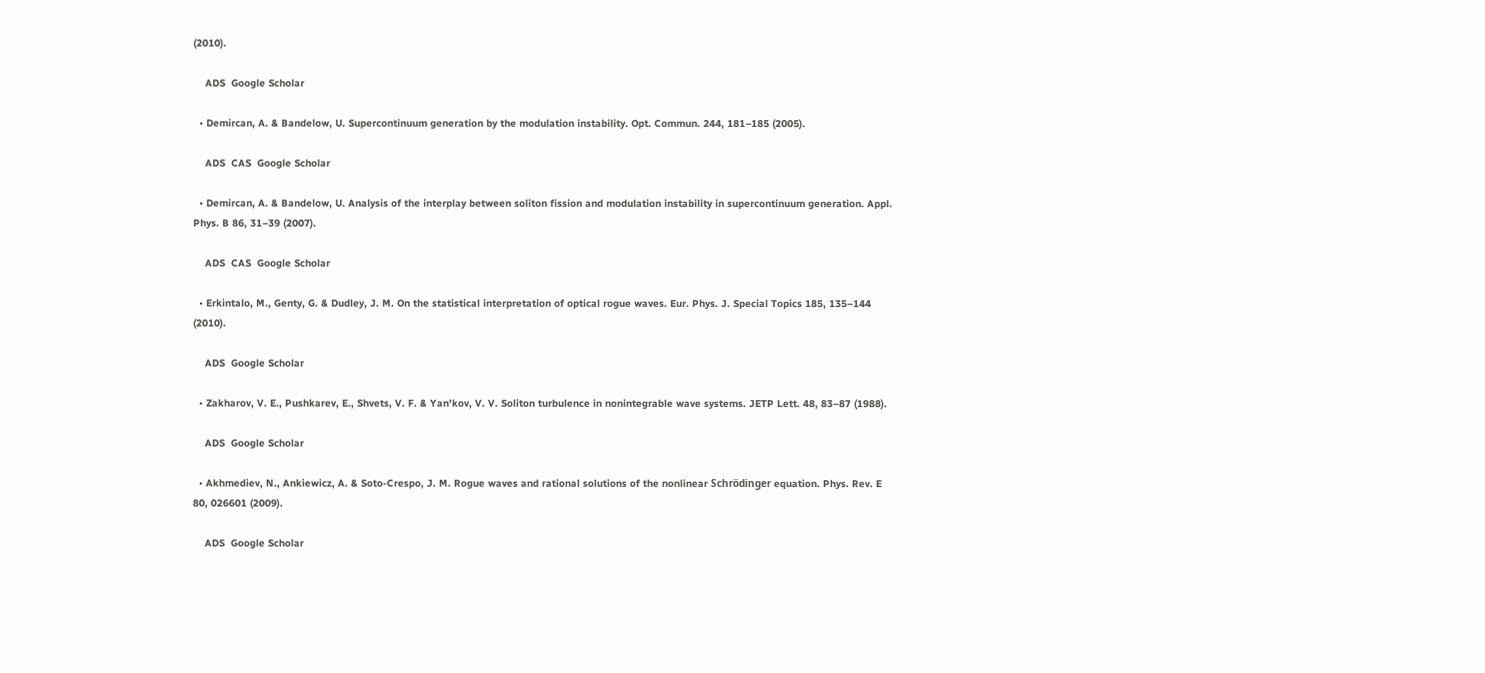(2010).

    ADS  Google Scholar

  • Demircan, A. & Bandelow, U. Supercontinuum generation by the modulation instability. Opt. Commun. 244, 181–185 (2005).

    ADS  CAS  Google Scholar

  • Demircan, A. & Bandelow, U. Analysis of the interplay between soliton fission and modulation instability in supercontinuum generation. Appl. Phys. B 86, 31–39 (2007).

    ADS  CAS  Google Scholar

  • Erkintalo, M., Genty, G. & Dudley, J. M. On the statistical interpretation of optical rogue waves. Eur. Phys. J. Special Topics 185, 135–144 (2010).

    ADS  Google Scholar

  • Zakharov, V. E., Pushkarev, E., Shvets, V. F. & Yan'kov, V. V. Soliton turbulence in nonintegrable wave systems. JETP Lett. 48, 83–87 (1988).

    ADS  Google Scholar

  • Akhmediev, N., Ankiewicz, A. & Soto-Crespo, J. M. Rogue waves and rational solutions of the nonlinear Schrödinger equation. Phys. Rev. E 80, 026601 (2009).

    ADS  Google Scholar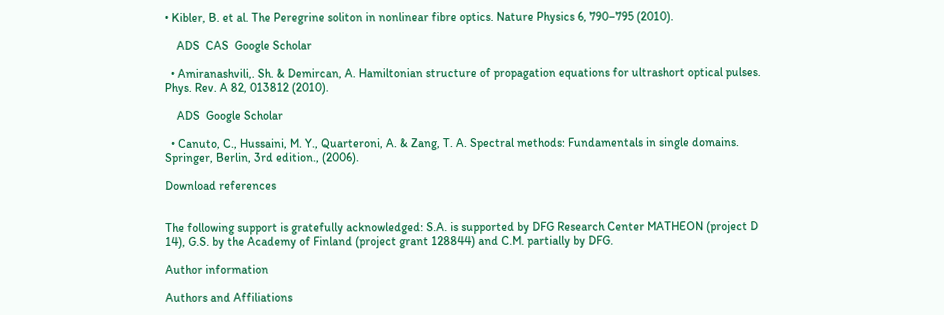• Kibler, B. et al. The Peregrine soliton in nonlinear fibre optics. Nature Physics 6, 790–795 (2010).

    ADS  CAS  Google Scholar

  • Amiranashvili,. Sh. & Demircan, A. Hamiltonian structure of propagation equations for ultrashort optical pulses. Phys. Rev. A 82, 013812 (2010).

    ADS  Google Scholar

  • Canuto, C., Hussaini, M. Y., Quarteroni, A. & Zang, T. A. Spectral methods: Fundamentals in single domains. Springer, Berlin, 3rd edition., (2006).

Download references


The following support is gratefully acknowledged: S.A. is supported by DFG Research Center MATHEON (project D 14), G.S. by the Academy of Finland (project grant 128844) and C.M. partially by DFG.

Author information

Authors and Affiliations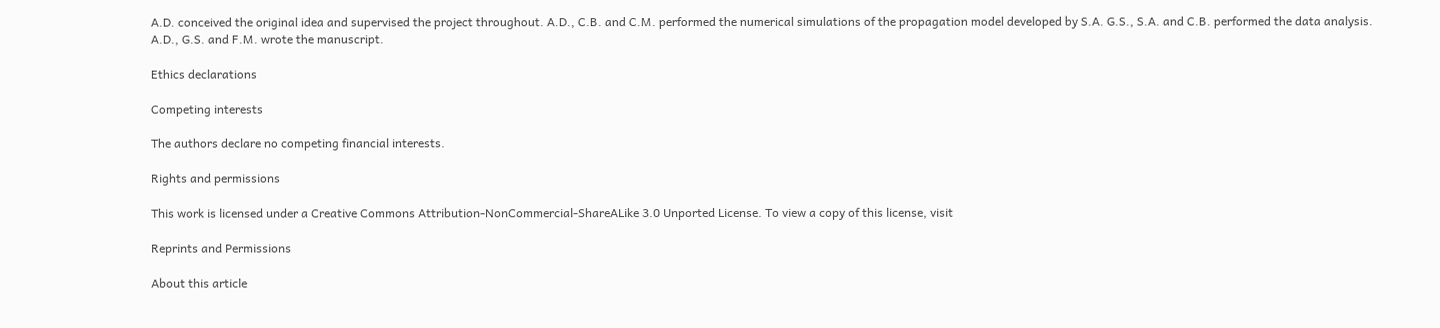A.D. conceived the original idea and supervised the project throughout. A.D., C.B. and C.M. performed the numerical simulations of the propagation model developed by S.A. G.S., S.A. and C.B. performed the data analysis. A.D., G.S. and F.M. wrote the manuscript.

Ethics declarations

Competing interests

The authors declare no competing financial interests.

Rights and permissions

This work is licensed under a Creative Commons Attribution-NonCommercial-ShareALike 3.0 Unported License. To view a copy of this license, visit

Reprints and Permissions

About this article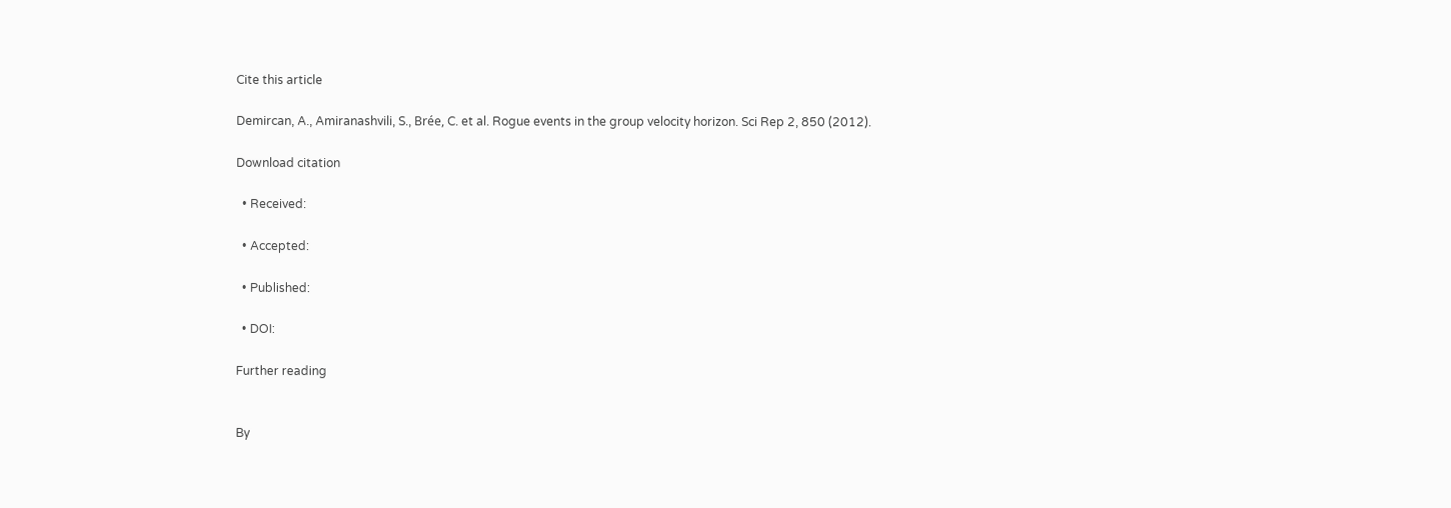Cite this article

Demircan, A., Amiranashvili, S., Brée, C. et al. Rogue events in the group velocity horizon. Sci Rep 2, 850 (2012).

Download citation

  • Received:

  • Accepted:

  • Published:

  • DOI:

Further reading


By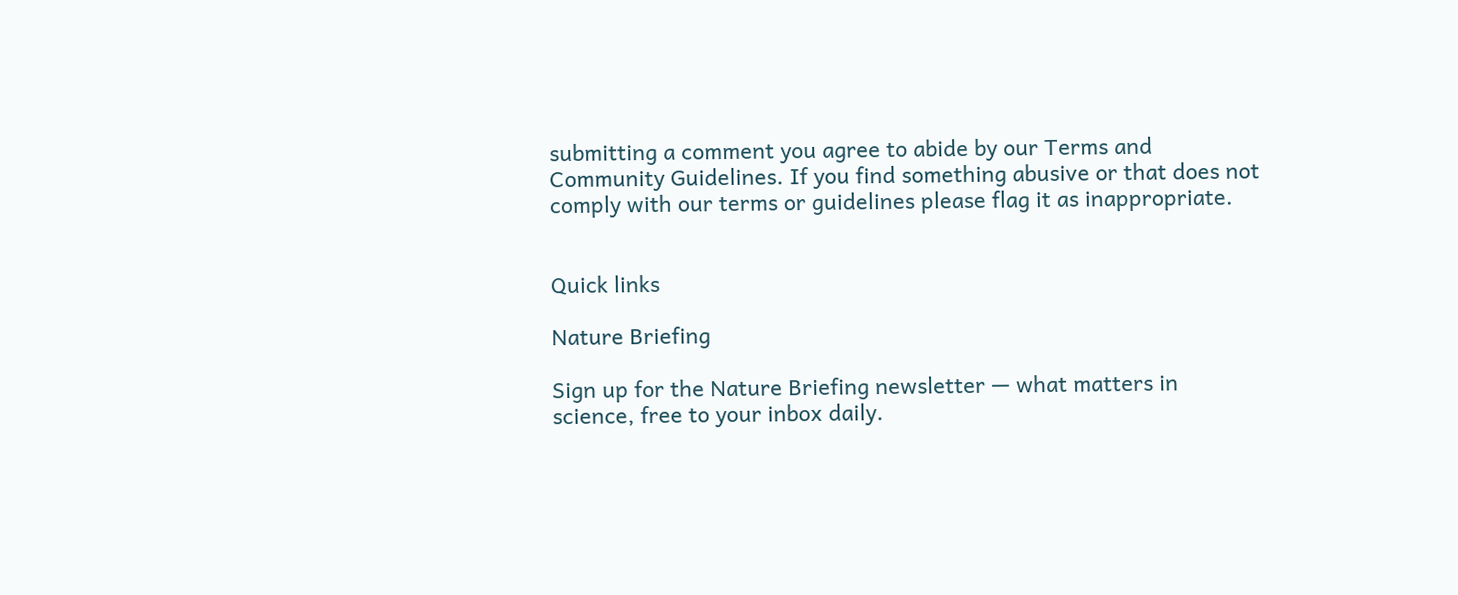submitting a comment you agree to abide by our Terms and Community Guidelines. If you find something abusive or that does not comply with our terms or guidelines please flag it as inappropriate.


Quick links

Nature Briefing

Sign up for the Nature Briefing newsletter — what matters in science, free to your inbox daily.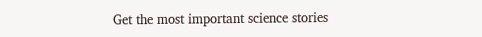Get the most important science stories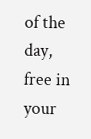of the day, free in your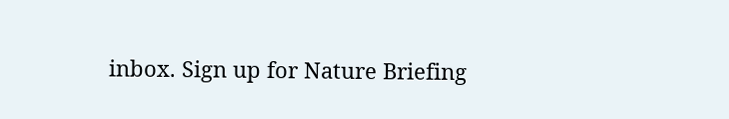inbox. Sign up for Nature Briefing